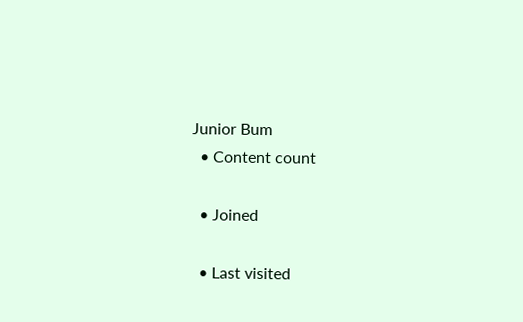Junior Bum
  • Content count

  • Joined

  • Last visited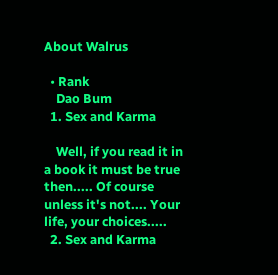About Walrus

  • Rank
    Dao Bum
  1. Sex and Karma

    Well, if you read it in a book it must be true then..... Of course unless it's not.... Your life, your choices.....
  2. Sex and Karma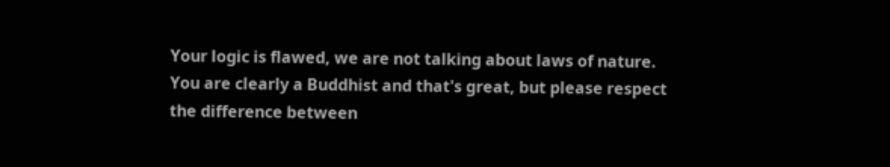Your logic is flawed, we are not talking about laws of nature. You are clearly a Buddhist and that's great, but please respect the difference between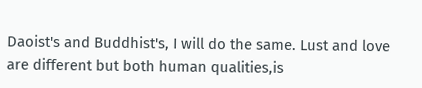Daoist's and Buddhist's, I will do the same. Lust and love are different but both human qualities,is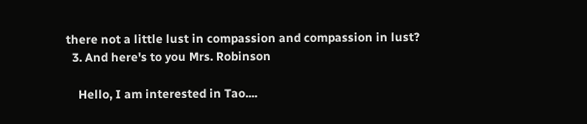there not a little lust in compassion and compassion in lust?
  3. And here's to you Mrs. Robinson

    Hello, I am interested in Tao....